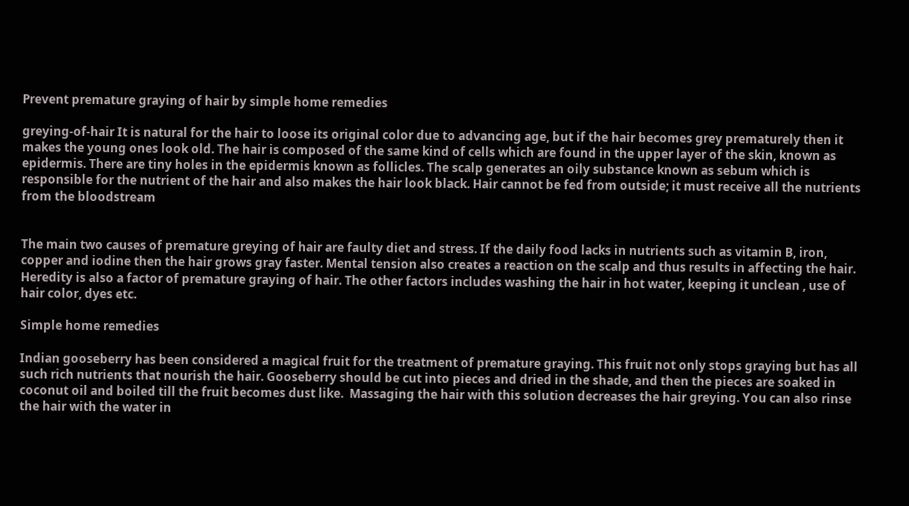Prevent premature graying of hair by simple home remedies

greying-of-hair It is natural for the hair to loose its original color due to advancing age, but if the hair becomes grey prematurely then it makes the young ones look old. The hair is composed of the same kind of cells which are found in the upper layer of the skin, known as epidermis. There are tiny holes in the epidermis known as follicles. The scalp generates an oily substance known as sebum which is responsible for the nutrient of the hair and also makes the hair look black. Hair cannot be fed from outside; it must receive all the nutrients from the bloodstream


The main two causes of premature greying of hair are faulty diet and stress. If the daily food lacks in nutrients such as vitamin B, iron, copper and iodine then the hair grows gray faster. Mental tension also creates a reaction on the scalp and thus results in affecting the hair. Heredity is also a factor of premature graying of hair. The other factors includes washing the hair in hot water, keeping it unclean , use of hair color, dyes etc.

Simple home remedies

Indian gooseberry has been considered a magical fruit for the treatment of premature graying. This fruit not only stops graying but has all such rich nutrients that nourish the hair. Gooseberry should be cut into pieces and dried in the shade, and then the pieces are soaked in coconut oil and boiled till the fruit becomes dust like.  Massaging the hair with this solution decreases the hair greying. You can also rinse the hair with the water in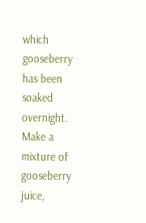which gooseberry has been soaked overnight. Make a mixture of gooseberry juice,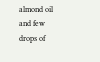almond oil and few drops of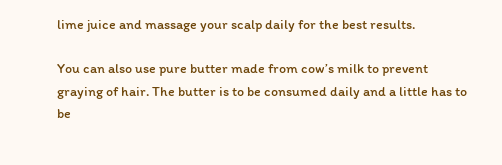lime juice and massage your scalp daily for the best results.

You can also use pure butter made from cow’s milk to prevent graying of hair. The butter is to be consumed daily and a little has to be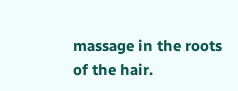massage in the roots of the hair.